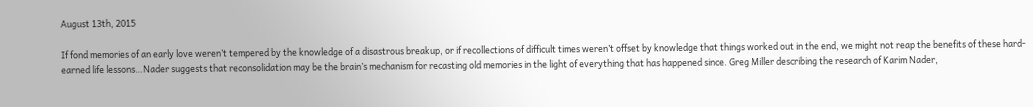August 13th, 2015

If fond memories of an early love weren’t tempered by the knowledge of a disastrous breakup, or if recollections of difficult times weren’t offset by knowledge that things worked out in the end, we might not reap the benefits of these hard-earned life lessons…Nader suggests that reconsolidation may be the brain’s mechanism for recasting old memories in the light of everything that has happened since. Greg Miller describing the research of Karim Nader,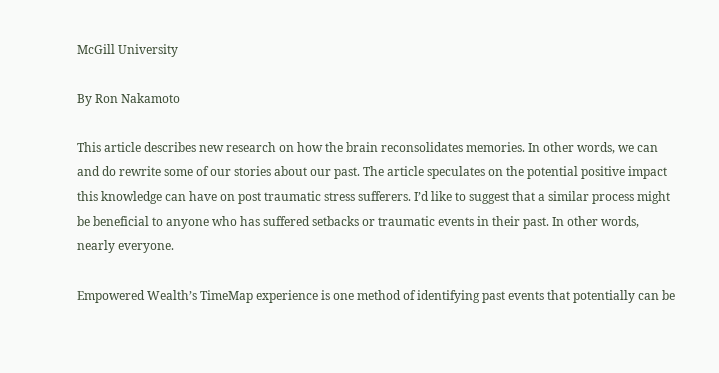McGill University

By Ron Nakamoto

This article describes new research on how the brain reconsolidates memories. In other words, we can and do rewrite some of our stories about our past. The article speculates on the potential positive impact this knowledge can have on post traumatic stress sufferers. I’d like to suggest that a similar process might be beneficial to anyone who has suffered setbacks or traumatic events in their past. In other words, nearly everyone.

Empowered Wealth’s TimeMap experience is one method of identifying past events that potentially can be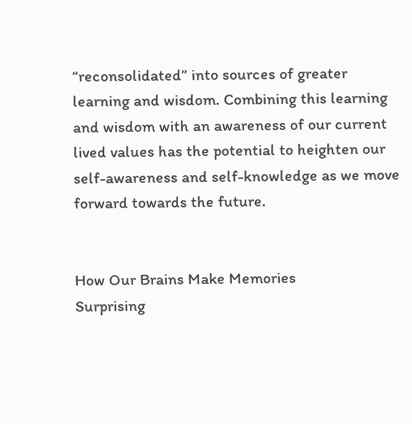“reconsolidated” into sources of greater learning and wisdom. Combining this learning and wisdom with an awareness of our current lived values has the potential to heighten our self-awareness and self-knowledge as we move forward towards the future.


How Our Brains Make Memories
Surprising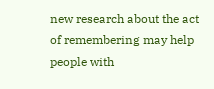new research about the act of remembering may help people with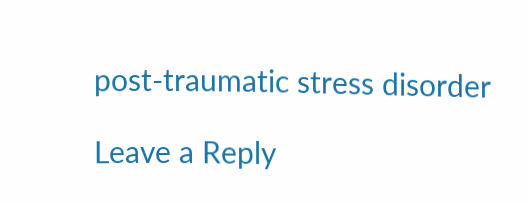post-traumatic stress disorder

Leave a Reply